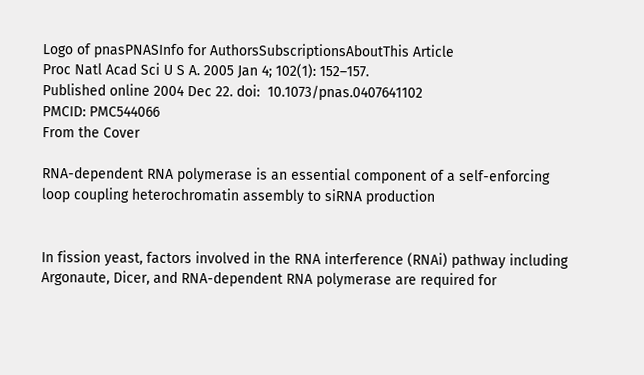Logo of pnasPNASInfo for AuthorsSubscriptionsAboutThis Article
Proc Natl Acad Sci U S A. 2005 Jan 4; 102(1): 152–157.
Published online 2004 Dec 22. doi:  10.1073/pnas.0407641102
PMCID: PMC544066
From the Cover

RNA-dependent RNA polymerase is an essential component of a self-enforcing loop coupling heterochromatin assembly to siRNA production


In fission yeast, factors involved in the RNA interference (RNAi) pathway including Argonaute, Dicer, and RNA-dependent RNA polymerase are required for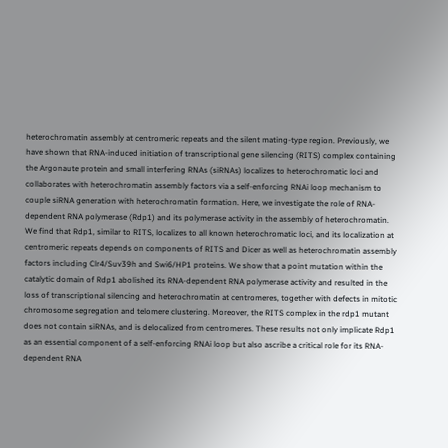heterochromatin assembly at centromeric repeats and the silent mating-type region. Previously, we have shown that RNA-induced initiation of transcriptional gene silencing (RITS) complex containing the Argonaute protein and small interfering RNAs (siRNAs) localizes to heterochromatic loci and collaborates with heterochromatin assembly factors via a self-enforcing RNAi loop mechanism to couple siRNA generation with heterochromatin formation. Here, we investigate the role of RNA-dependent RNA polymerase (Rdp1) and its polymerase activity in the assembly of heterochromatin. We find that Rdp1, similar to RITS, localizes to all known heterochromatic loci, and its localization at centromeric repeats depends on components of RITS and Dicer as well as heterochromatin assembly factors including Clr4/Suv39h and Swi6/HP1 proteins. We show that a point mutation within the catalytic domain of Rdp1 abolished its RNA-dependent RNA polymerase activity and resulted in the loss of transcriptional silencing and heterochromatin at centromeres, together with defects in mitotic chromosome segregation and telomere clustering. Moreover, the RITS complex in the rdp1 mutant does not contain siRNAs, and is delocalized from centromeres. These results not only implicate Rdp1 as an essential component of a self-enforcing RNAi loop but also ascribe a critical role for its RNA-dependent RNA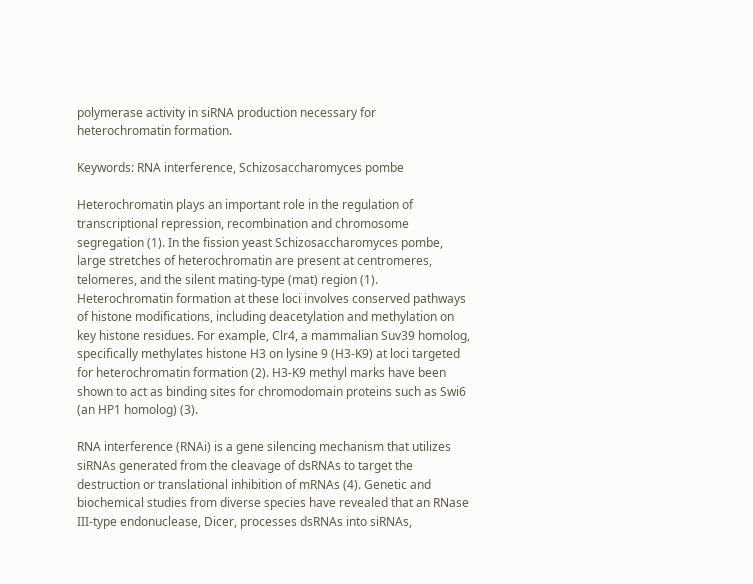polymerase activity in siRNA production necessary for heterochromatin formation.

Keywords: RNA interference, Schizosaccharomyces pombe

Heterochromatin plays an important role in the regulation of transcriptional repression, recombination and chromosome segregation (1). In the fission yeast Schizosaccharomyces pombe, large stretches of heterochromatin are present at centromeres, telomeres, and the silent mating-type (mat) region (1). Heterochromatin formation at these loci involves conserved pathways of histone modifications, including deacetylation and methylation on key histone residues. For example, Clr4, a mammalian Suv39 homolog, specifically methylates histone H3 on lysine 9 (H3-K9) at loci targeted for heterochromatin formation (2). H3-K9 methyl marks have been shown to act as binding sites for chromodomain proteins such as Swi6 (an HP1 homolog) (3).

RNA interference (RNAi) is a gene silencing mechanism that utilizes siRNAs generated from the cleavage of dsRNAs to target the destruction or translational inhibition of mRNAs (4). Genetic and biochemical studies from diverse species have revealed that an RNase III-type endonuclease, Dicer, processes dsRNAs into siRNAs,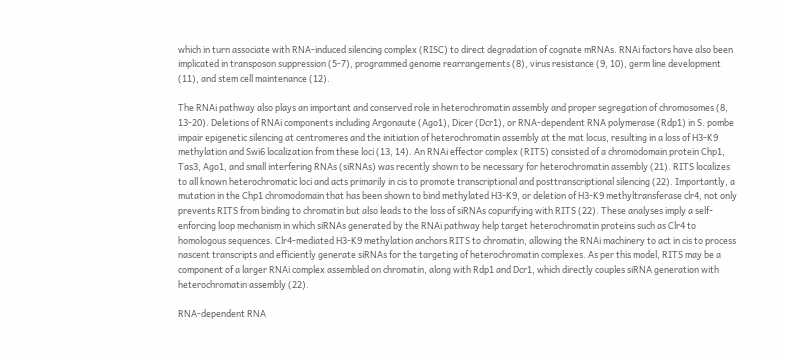which in turn associate with RNA-induced silencing complex (RISC) to direct degradation of cognate mRNAs. RNAi factors have also been implicated in transposon suppression (5-7), programmed genome rearrangements (8), virus resistance (9, 10), germ line development (11), and stem cell maintenance (12).

The RNAi pathway also plays an important and conserved role in heterochromatin assembly and proper segregation of chromosomes (8, 13-20). Deletions of RNAi components including Argonaute (Ago1), Dicer (Dcr1), or RNA-dependent RNA polymerase (Rdp1) in S. pombe impair epigenetic silencing at centromeres and the initiation of heterochromatin assembly at the mat locus, resulting in a loss of H3-K9 methylation and Swi6 localization from these loci (13, 14). An RNAi effector complex (RITS) consisted of a chromodomain protein Chp1, Tas3, Ago1, and small interfering RNAs (siRNAs) was recently shown to be necessary for heterochromatin assembly (21). RITS localizes to all known heterochromatic loci and acts primarily in cis to promote transcriptional and posttranscriptional silencing (22). Importantly, a mutation in the Chp1 chromodomain that has been shown to bind methylated H3-K9, or deletion of H3-K9 methyltransferase clr4, not only prevents RITS from binding to chromatin but also leads to the loss of siRNAs copurifying with RITS (22). These analyses imply a self-enforcing loop mechanism in which siRNAs generated by the RNAi pathway help target heterochromatin proteins such as Clr4 to homologous sequences. Clr4-mediated H3-K9 methylation anchors RITS to chromatin, allowing the RNAi machinery to act in cis to process nascent transcripts and efficiently generate siRNAs for the targeting of heterochromatin complexes. As per this model, RITS may be a component of a larger RNAi complex assembled on chromatin, along with Rdp1 and Dcr1, which directly couples siRNA generation with heterochromatin assembly (22).

RNA-dependent RNA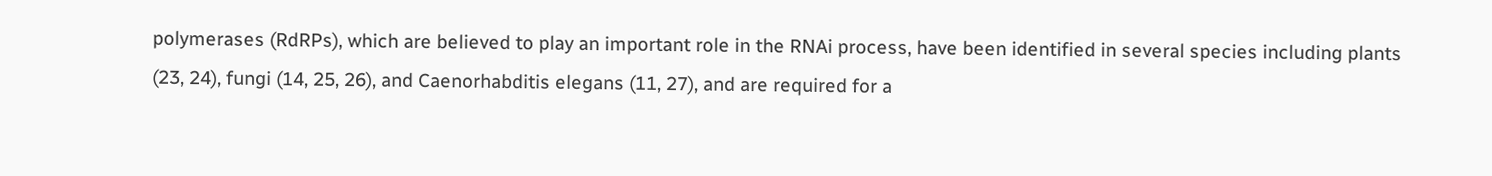polymerases (RdRPs), which are believed to play an important role in the RNAi process, have been identified in several species including plants (23, 24), fungi (14, 25, 26), and Caenorhabditis elegans (11, 27), and are required for a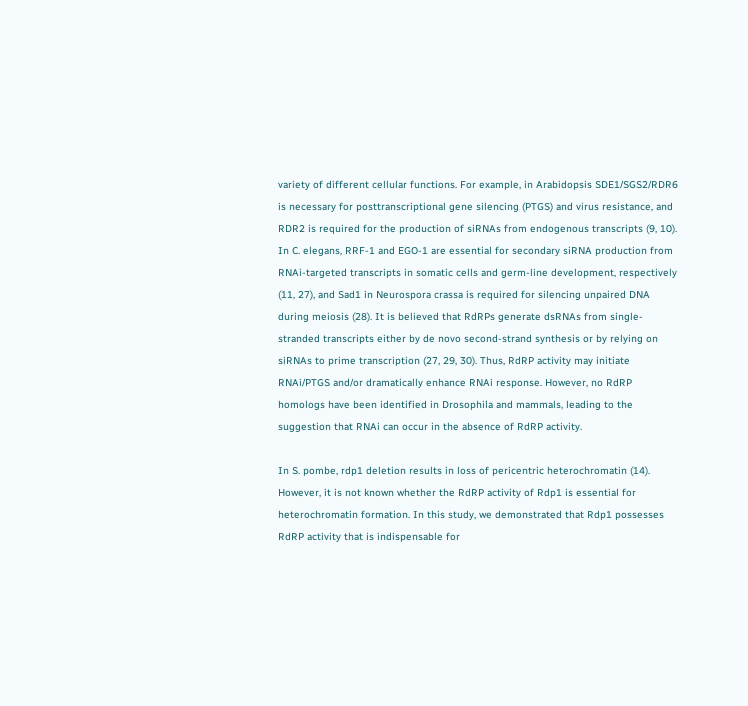variety of different cellular functions. For example, in Arabidopsis SDE1/SGS2/RDR6 is necessary for posttranscriptional gene silencing (PTGS) and virus resistance, and RDR2 is required for the production of siRNAs from endogenous transcripts (9, 10). In C. elegans, RRF-1 and EGO-1 are essential for secondary siRNA production from RNAi-targeted transcripts in somatic cells and germ-line development, respectively (11, 27), and Sad1 in Neurospora crassa is required for silencing unpaired DNA during meiosis (28). It is believed that RdRPs generate dsRNAs from single-stranded transcripts either by de novo second-strand synthesis or by relying on siRNAs to prime transcription (27, 29, 30). Thus, RdRP activity may initiate RNAi/PTGS and/or dramatically enhance RNAi response. However, no RdRP homologs have been identified in Drosophila and mammals, leading to the suggestion that RNAi can occur in the absence of RdRP activity.

In S. pombe, rdp1 deletion results in loss of pericentric heterochromatin (14). However, it is not known whether the RdRP activity of Rdp1 is essential for heterochromatin formation. In this study, we demonstrated that Rdp1 possesses RdRP activity that is indispensable for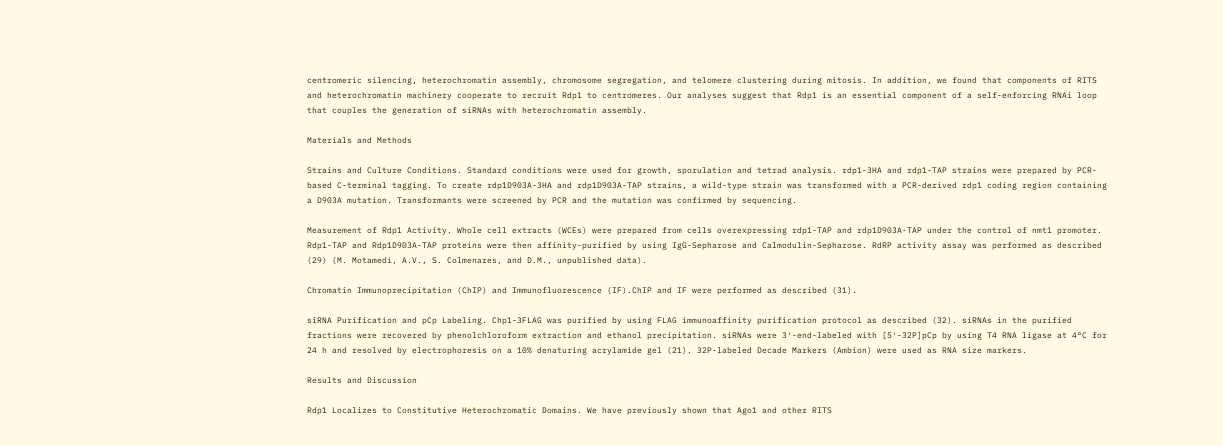centromeric silencing, heterochromatin assembly, chromosome segregation, and telomere clustering during mitosis. In addition, we found that components of RITS and heterochromatin machinery cooperate to recruit Rdp1 to centromeres. Our analyses suggest that Rdp1 is an essential component of a self-enforcing RNAi loop that couples the generation of siRNAs with heterochromatin assembly.

Materials and Methods

Strains and Culture Conditions. Standard conditions were used for growth, sporulation and tetrad analysis. rdp1-3HA and rdp1-TAP strains were prepared by PCR-based C-terminal tagging. To create rdp1D903A-3HA and rdp1D903A-TAP strains, a wild-type strain was transformed with a PCR-derived rdp1 coding region containing a D903A mutation. Transformants were screened by PCR and the mutation was confirmed by sequencing.

Measurement of Rdp1 Activity. Whole cell extracts (WCEs) were prepared from cells overexpressing rdp1-TAP and rdp1D903A-TAP under the control of nmt1 promoter. Rdp1-TAP and Rdp1D903A-TAP proteins were then affinity-purified by using IgG-Sepharose and Calmodulin-Sepharose. RdRP activity assay was performed as described (29) (M. Motamedi, A.V., S. Colmenares, and D.M., unpublished data).

Chromatin Immunoprecipitation (ChIP) and Immunofluorescence (IF).ChIP and IF were performed as described (31).

siRNA Purification and pCp Labeling. Chp1-3FLAG was purified by using FLAG immunoaffinity purification protocol as described (32). siRNAs in the purified fractions were recovered by phenolchloroform extraction and ethanol precipitation. siRNAs were 3′-end-labeled with [5′-32P]pCp by using T4 RNA ligase at 4°C for 24 h and resolved by electrophoresis on a 10% denaturing acrylamide gel (21). 32P-labeled Decade Markers (Ambion) were used as RNA size markers.

Results and Discussion

Rdp1 Localizes to Constitutive Heterochromatic Domains. We have previously shown that Ago1 and other RITS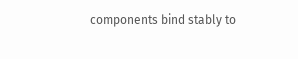components bind stably to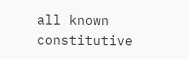all known constitutive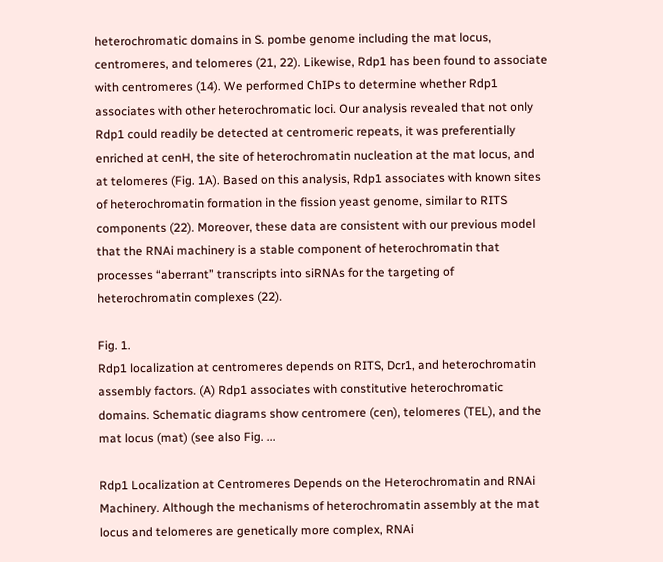heterochromatic domains in S. pombe genome including the mat locus, centromeres, and telomeres (21, 22). Likewise, Rdp1 has been found to associate with centromeres (14). We performed ChIPs to determine whether Rdp1 associates with other heterochromatic loci. Our analysis revealed that not only Rdp1 could readily be detected at centromeric repeats, it was preferentially enriched at cenH, the site of heterochromatin nucleation at the mat locus, and at telomeres (Fig. 1A). Based on this analysis, Rdp1 associates with known sites of heterochromatin formation in the fission yeast genome, similar to RITS components (22). Moreover, these data are consistent with our previous model that the RNAi machinery is a stable component of heterochromatin that processes “aberrant” transcripts into siRNAs for the targeting of heterochromatin complexes (22).

Fig. 1.
Rdp1 localization at centromeres depends on RITS, Dcr1, and heterochromatin assembly factors. (A) Rdp1 associates with constitutive heterochromatic domains. Schematic diagrams show centromere (cen), telomeres (TEL), and the mat locus (mat) (see also Fig. ...

Rdp1 Localization at Centromeres Depends on the Heterochromatin and RNAi Machinery. Although the mechanisms of heterochromatin assembly at the mat locus and telomeres are genetically more complex, RNAi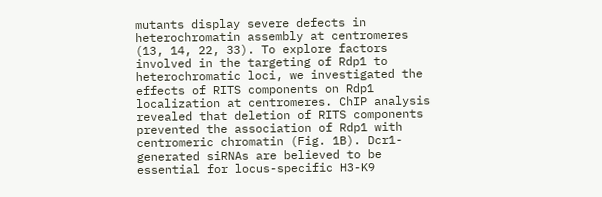mutants display severe defects in heterochromatin assembly at centromeres (13, 14, 22, 33). To explore factors involved in the targeting of Rdp1 to heterochromatic loci, we investigated the effects of RITS components on Rdp1 localization at centromeres. ChIP analysis revealed that deletion of RITS components prevented the association of Rdp1 with centromeric chromatin (Fig. 1B). Dcr1-generated siRNAs are believed to be essential for locus-specific H3-K9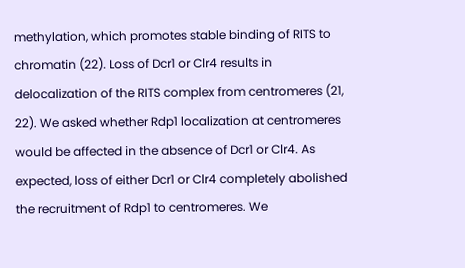methylation, which promotes stable binding of RITS to chromatin (22). Loss of Dcr1 or Clr4 results in delocalization of the RITS complex from centromeres (21, 22). We asked whether Rdp1 localization at centromeres would be affected in the absence of Dcr1 or Clr4. As expected, loss of either Dcr1 or Clr4 completely abolished the recruitment of Rdp1 to centromeres. We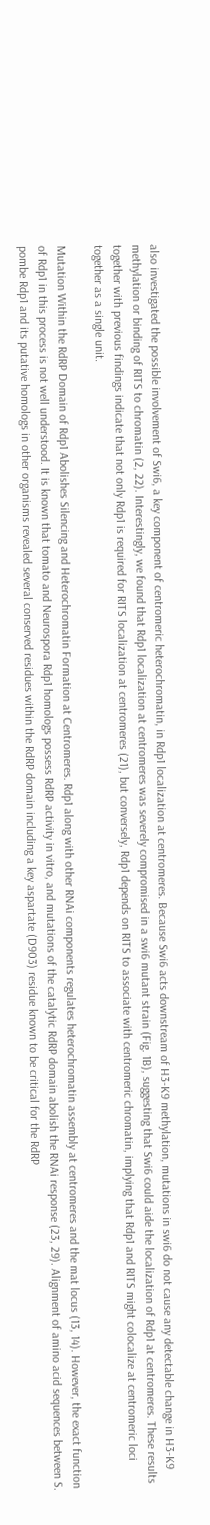also investigated the possible involvement of Swi6, a key component of centromeric heterochromatin, in Rdp1 localization at centromeres. Because Swi6 acts downstream of H3-K9 methylation, mutations in swi6 do not cause any detectable change in H3-K9 methylation or binding of RITS to chromatin (2, 22). Interestingly, we found that Rdp1 localization at centromeres was severely compromised in a swi6 mutant strain (Fig. 1B), suggesting that Swi6 could aide the localization of Rdp1 at centromeres. These results together with previous findings indicate that not only Rdp1 is required for RITS localization at centromeres (21), but conversely, Rdp1 depends on RITS to associate with centromeric chromatin, implying that Rdp1 and RITS might colocalize at centromeric loci together as a single unit.

Mutation Within the RdRP Domain of Rdp1 Abolishes Silencing and Heterochromatin Formation at Centromeres. Rdp1 along with other RNAi components regulates heterochromatin assembly at centromeres and the mat locus (13, 14). However, the exact function of Rdp1 in this process is not well understood. It is known that tomato and Neurospora Rdp1 homologs possess RdRP activity in vitro, and mutations of the catalytic RdRP domain abolish the RNAi response (23, 29). Alignment of amino acid sequences between S. pombe Rdp1 and its putative homologs in other organisms revealed several conserved residues within the RdRP domain including a key aspartate (D903) residue known to be critical for the RdRP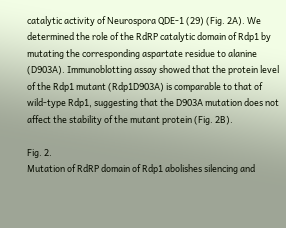catalytic activity of Neurospora QDE-1 (29) (Fig. 2A). We determined the role of the RdRP catalytic domain of Rdp1 by mutating the corresponding aspartate residue to alanine (D903A). Immunoblotting assay showed that the protein level of the Rdp1 mutant (Rdp1D903A) is comparable to that of wild-type Rdp1, suggesting that the D903A mutation does not affect the stability of the mutant protein (Fig. 2B).

Fig. 2.
Mutation of RdRP domain of Rdp1 abolishes silencing and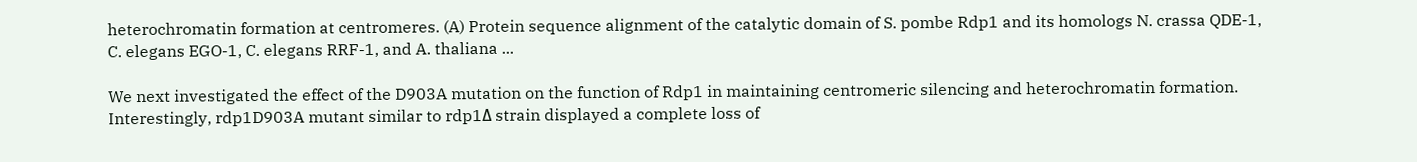heterochromatin formation at centromeres. (A) Protein sequence alignment of the catalytic domain of S. pombe Rdp1 and its homologs N. crassa QDE-1, C. elegans EGO-1, C. elegans RRF-1, and A. thaliana ...

We next investigated the effect of the D903A mutation on the function of Rdp1 in maintaining centromeric silencing and heterochromatin formation. Interestingly, rdp1D903A mutant similar to rdp1Δ strain displayed a complete loss of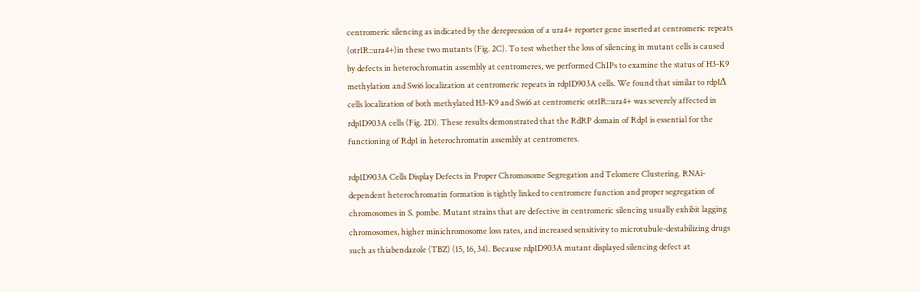centromeric silencing as indicated by the derepression of a ura4+ reporter gene inserted at centromeric repeats (otr1R::ura4+)in these two mutants (Fig. 2C). To test whether the loss of silencing in mutant cells is caused by defects in heterochromatin assembly at centromeres, we performed ChIPs to examine the status of H3-K9 methylation and Swi6 localization at centromeric repeats in rdp1D903A cells. We found that similar to rdp1Δ cells localization of both methylated H3-K9 and Swi6 at centromeric otr1R::ura4+ was severely affected in rdp1D903A cells (Fig. 2D). These results demonstrated that the RdRP domain of Rdp1 is essential for the functioning of Rdp1 in heterochromatin assembly at centromeres.

rdp1D903A Cells Display Defects in Proper Chromosome Segregation and Telomere Clustering. RNAi-dependent heterochromatin formation is tightly linked to centromere function and proper segregation of chromosomes in S. pombe. Mutant strains that are defective in centromeric silencing usually exhibit lagging chromosomes, higher minichromosome loss rates, and increased sensitivity to microtubule-destabilizing drugs such as thiabendazole (TBZ) (15, 16, 34). Because rdp1D903A mutant displayed silencing defect at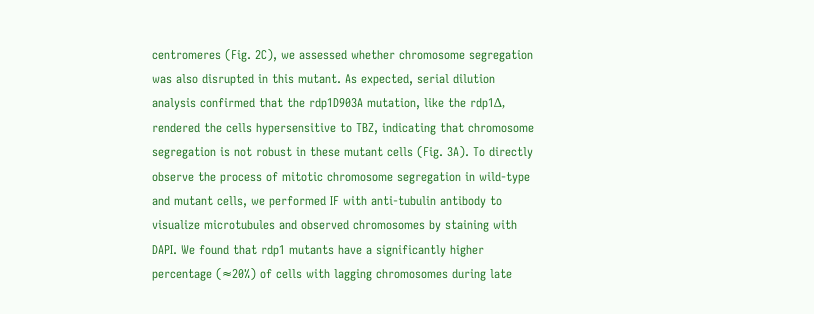centromeres (Fig. 2C), we assessed whether chromosome segregation was also disrupted in this mutant. As expected, serial dilution analysis confirmed that the rdp1D903A mutation, like the rdp1Δ, rendered the cells hypersensitive to TBZ, indicating that chromosome segregation is not robust in these mutant cells (Fig. 3A). To directly observe the process of mitotic chromosome segregation in wild-type and mutant cells, we performed IF with anti-tubulin antibody to visualize microtubules and observed chromosomes by staining with DAPI. We found that rdp1 mutants have a significantly higher percentage (≈20%) of cells with lagging chromosomes during late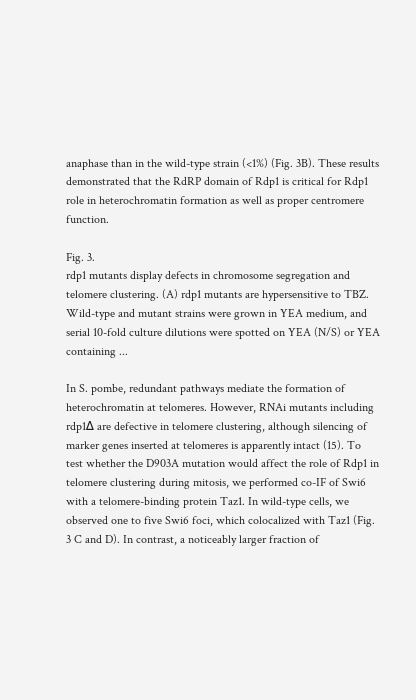anaphase than in the wild-type strain (<1%) (Fig. 3B). These results demonstrated that the RdRP domain of Rdp1 is critical for Rdp1 role in heterochromatin formation as well as proper centromere function.

Fig. 3.
rdp1 mutants display defects in chromosome segregation and telomere clustering. (A) rdp1 mutants are hypersensitive to TBZ. Wild-type and mutant strains were grown in YEA medium, and serial 10-fold culture dilutions were spotted on YEA (N/S) or YEA containing ...

In S. pombe, redundant pathways mediate the formation of heterochromatin at telomeres. However, RNAi mutants including rdp1Δ are defective in telomere clustering, although silencing of marker genes inserted at telomeres is apparently intact (15). To test whether the D903A mutation would affect the role of Rdp1 in telomere clustering during mitosis, we performed co-IF of Swi6 with a telomere-binding protein Taz1. In wild-type cells, we observed one to five Swi6 foci, which colocalized with Taz1 (Fig. 3 C and D). In contrast, a noticeably larger fraction of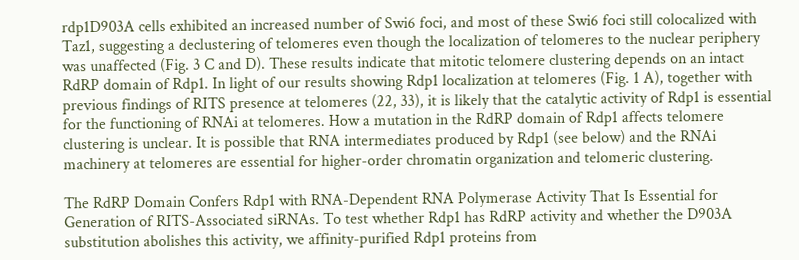rdp1D903A cells exhibited an increased number of Swi6 foci, and most of these Swi6 foci still colocalized with Taz1, suggesting a declustering of telomeres even though the localization of telomeres to the nuclear periphery was unaffected (Fig. 3 C and D). These results indicate that mitotic telomere clustering depends on an intact RdRP domain of Rdp1. In light of our results showing Rdp1 localization at telomeres (Fig. 1 A), together with previous findings of RITS presence at telomeres (22, 33), it is likely that the catalytic activity of Rdp1 is essential for the functioning of RNAi at telomeres. How a mutation in the RdRP domain of Rdp1 affects telomere clustering is unclear. It is possible that RNA intermediates produced by Rdp1 (see below) and the RNAi machinery at telomeres are essential for higher-order chromatin organization and telomeric clustering.

The RdRP Domain Confers Rdp1 with RNA-Dependent RNA Polymerase Activity That Is Essential for Generation of RITS-Associated siRNAs. To test whether Rdp1 has RdRP activity and whether the D903A substitution abolishes this activity, we affinity-purified Rdp1 proteins from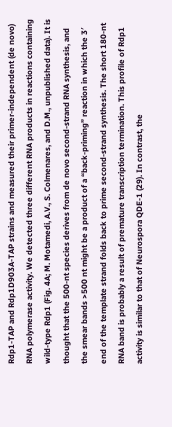Rdp1-TAP and Rdp1D903A-TAP strains and measured their primer-independent (de novo) RNA polymerase activity. We detected three different RNA products in reactions containing wild-type Rdp1 (Fig. 4A; M. Motamedi, A.V., S. Colmenares, and D.M., unpublished data). It is thought that the 500-nt species derives from de novo second-strand RNA synthesis, and the smear bands >500 nt might be a product of a “back-priming” reaction in which the 3′ end of the template strand folds back to prime second-strand synthesis. The short 180-nt RNA band is probably a result of premature transcription termination. This profile of Rdp1 activity is similar to that of Neurospora QDE-1 (29). In contrast, the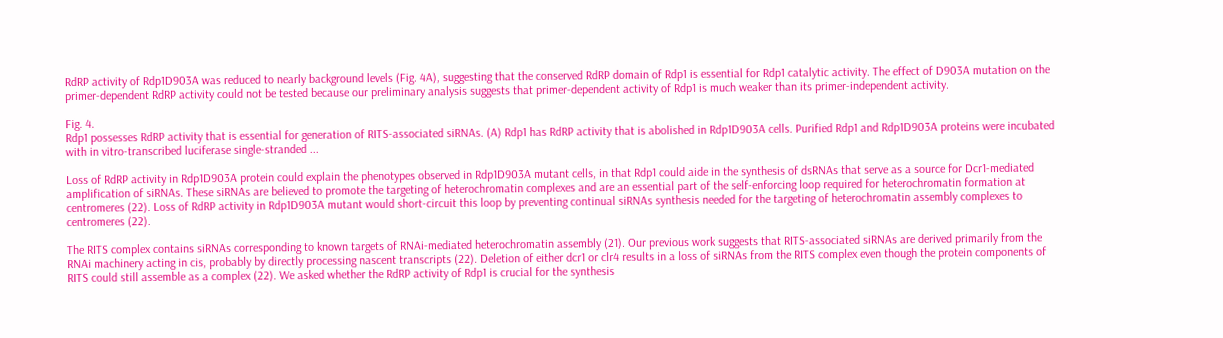RdRP activity of Rdp1D903A was reduced to nearly background levels (Fig. 4A), suggesting that the conserved RdRP domain of Rdp1 is essential for Rdp1 catalytic activity. The effect of D903A mutation on the primer-dependent RdRP activity could not be tested because our preliminary analysis suggests that primer-dependent activity of Rdp1 is much weaker than its primer-independent activity.

Fig. 4.
Rdp1 possesses RdRP activity that is essential for generation of RITS-associated siRNAs. (A) Rdp1 has RdRP activity that is abolished in Rdp1D903A cells. Purified Rdp1 and Rdp1D903A proteins were incubated with in vitro-transcribed luciferase single-stranded ...

Loss of RdRP activity in Rdp1D903A protein could explain the phenotypes observed in Rdp1D903A mutant cells, in that Rdp1 could aide in the synthesis of dsRNAs that serve as a source for Dcr1-mediated amplification of siRNAs. These siRNAs are believed to promote the targeting of heterochromatin complexes and are an essential part of the self-enforcing loop required for heterochromatin formation at centromeres (22). Loss of RdRP activity in Rdp1D903A mutant would short-circuit this loop by preventing continual siRNAs synthesis needed for the targeting of heterochromatin assembly complexes to centromeres (22).

The RITS complex contains siRNAs corresponding to known targets of RNAi-mediated heterochromatin assembly (21). Our previous work suggests that RITS-associated siRNAs are derived primarily from the RNAi machinery acting in cis, probably by directly processing nascent transcripts (22). Deletion of either dcr1 or clr4 results in a loss of siRNAs from the RITS complex even though the protein components of RITS could still assemble as a complex (22). We asked whether the RdRP activity of Rdp1 is crucial for the synthesis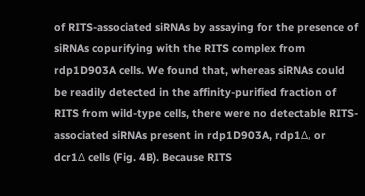of RITS-associated siRNAs by assaying for the presence of siRNAs copurifying with the RITS complex from rdp1D903A cells. We found that, whereas siRNAs could be readily detected in the affinity-purified fraction of RITS from wild-type cells, there were no detectable RITS-associated siRNAs present in rdp1D903A, rdp1Δ, or dcr1Δ cells (Fig. 4B). Because RITS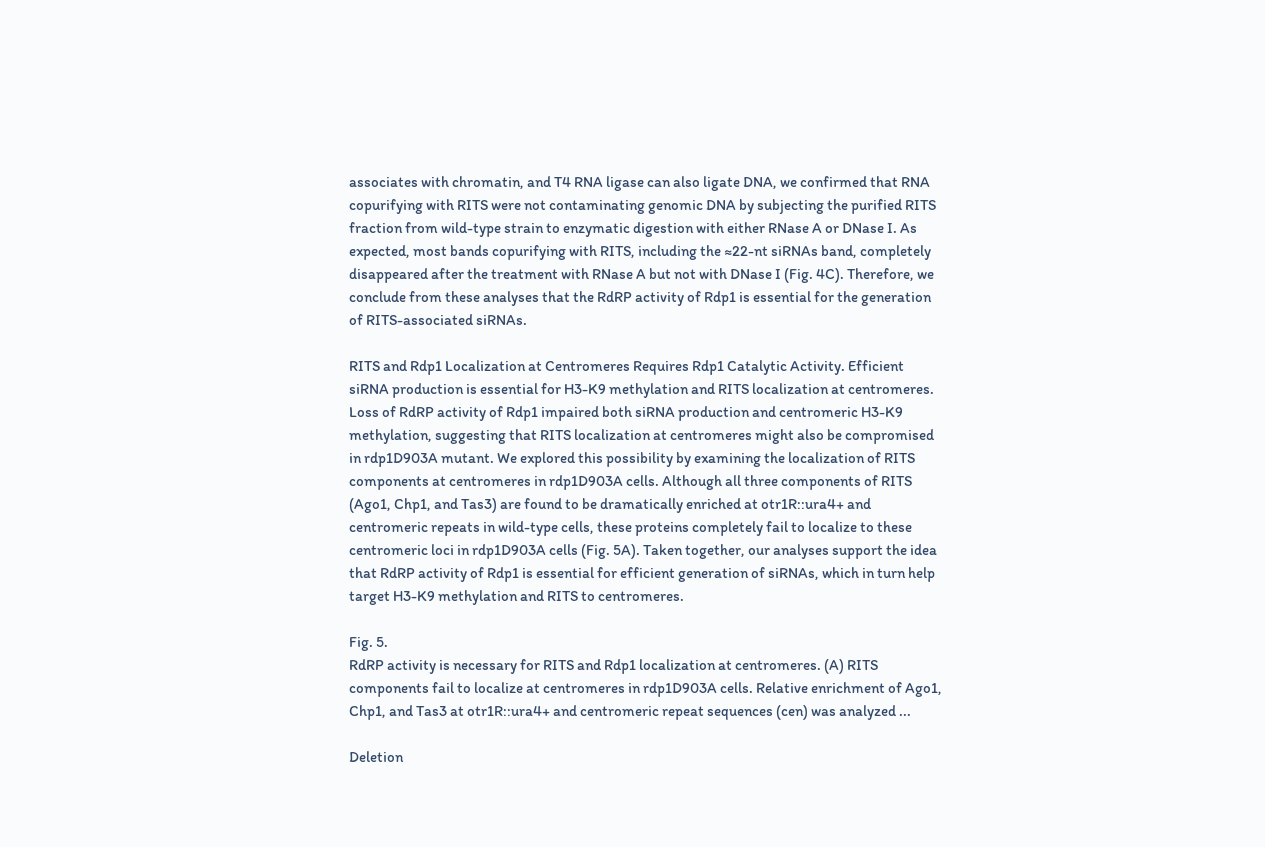associates with chromatin, and T4 RNA ligase can also ligate DNA, we confirmed that RNA copurifying with RITS were not contaminating genomic DNA by subjecting the purified RITS fraction from wild-type strain to enzymatic digestion with either RNase A or DNase I. As expected, most bands copurifying with RITS, including the ≈22-nt siRNAs band, completely disappeared after the treatment with RNase A but not with DNase I (Fig. 4C). Therefore, we conclude from these analyses that the RdRP activity of Rdp1 is essential for the generation of RITS-associated siRNAs.

RITS and Rdp1 Localization at Centromeres Requires Rdp1 Catalytic Activity. Efficient siRNA production is essential for H3-K9 methylation and RITS localization at centromeres. Loss of RdRP activity of Rdp1 impaired both siRNA production and centromeric H3-K9 methylation, suggesting that RITS localization at centromeres might also be compromised in rdp1D903A mutant. We explored this possibility by examining the localization of RITS components at centromeres in rdp1D903A cells. Although all three components of RITS (Ago1, Chp1, and Tas3) are found to be dramatically enriched at otr1R::ura4+ and centromeric repeats in wild-type cells, these proteins completely fail to localize to these centromeric loci in rdp1D903A cells (Fig. 5A). Taken together, our analyses support the idea that RdRP activity of Rdp1 is essential for efficient generation of siRNAs, which in turn help target H3-K9 methylation and RITS to centromeres.

Fig. 5.
RdRP activity is necessary for RITS and Rdp1 localization at centromeres. (A) RITS components fail to localize at centromeres in rdp1D903A cells. Relative enrichment of Ago1, Chp1, and Tas3 at otr1R::ura4+ and centromeric repeat sequences (cen) was analyzed ...

Deletion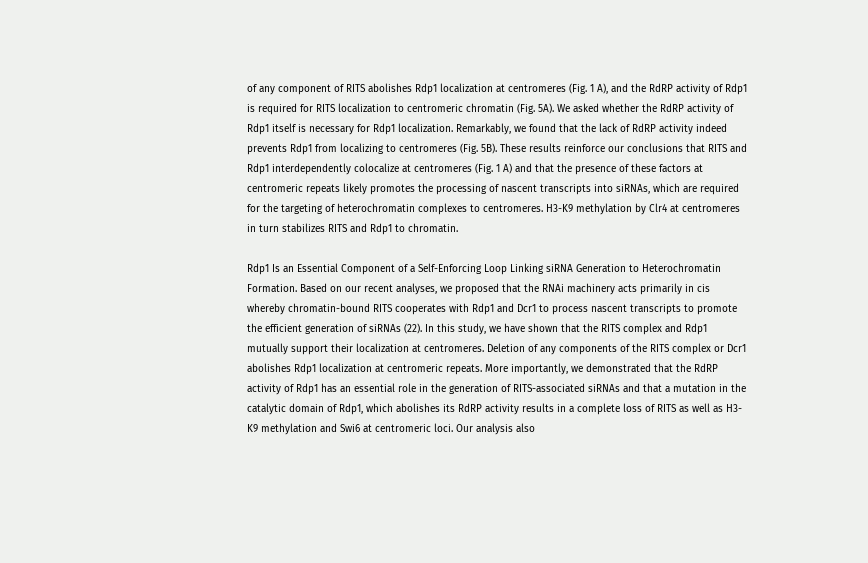of any component of RITS abolishes Rdp1 localization at centromeres (Fig. 1 A), and the RdRP activity of Rdp1 is required for RITS localization to centromeric chromatin (Fig. 5A). We asked whether the RdRP activity of Rdp1 itself is necessary for Rdp1 localization. Remarkably, we found that the lack of RdRP activity indeed prevents Rdp1 from localizing to centromeres (Fig. 5B). These results reinforce our conclusions that RITS and Rdp1 interdependently colocalize at centromeres (Fig. 1 A) and that the presence of these factors at centromeric repeats likely promotes the processing of nascent transcripts into siRNAs, which are required for the targeting of heterochromatin complexes to centromeres. H3-K9 methylation by Clr4 at centromeres in turn stabilizes RITS and Rdp1 to chromatin.

Rdp1 Is an Essential Component of a Self-Enforcing Loop Linking siRNA Generation to Heterochromatin Formation. Based on our recent analyses, we proposed that the RNAi machinery acts primarily in cis whereby chromatin-bound RITS cooperates with Rdp1 and Dcr1 to process nascent transcripts to promote the efficient generation of siRNAs (22). In this study, we have shown that the RITS complex and Rdp1 mutually support their localization at centromeres. Deletion of any components of the RITS complex or Dcr1 abolishes Rdp1 localization at centromeric repeats. More importantly, we demonstrated that the RdRP activity of Rdp1 has an essential role in the generation of RITS-associated siRNAs and that a mutation in the catalytic domain of Rdp1, which abolishes its RdRP activity results in a complete loss of RITS as well as H3-K9 methylation and Swi6 at centromeric loci. Our analysis also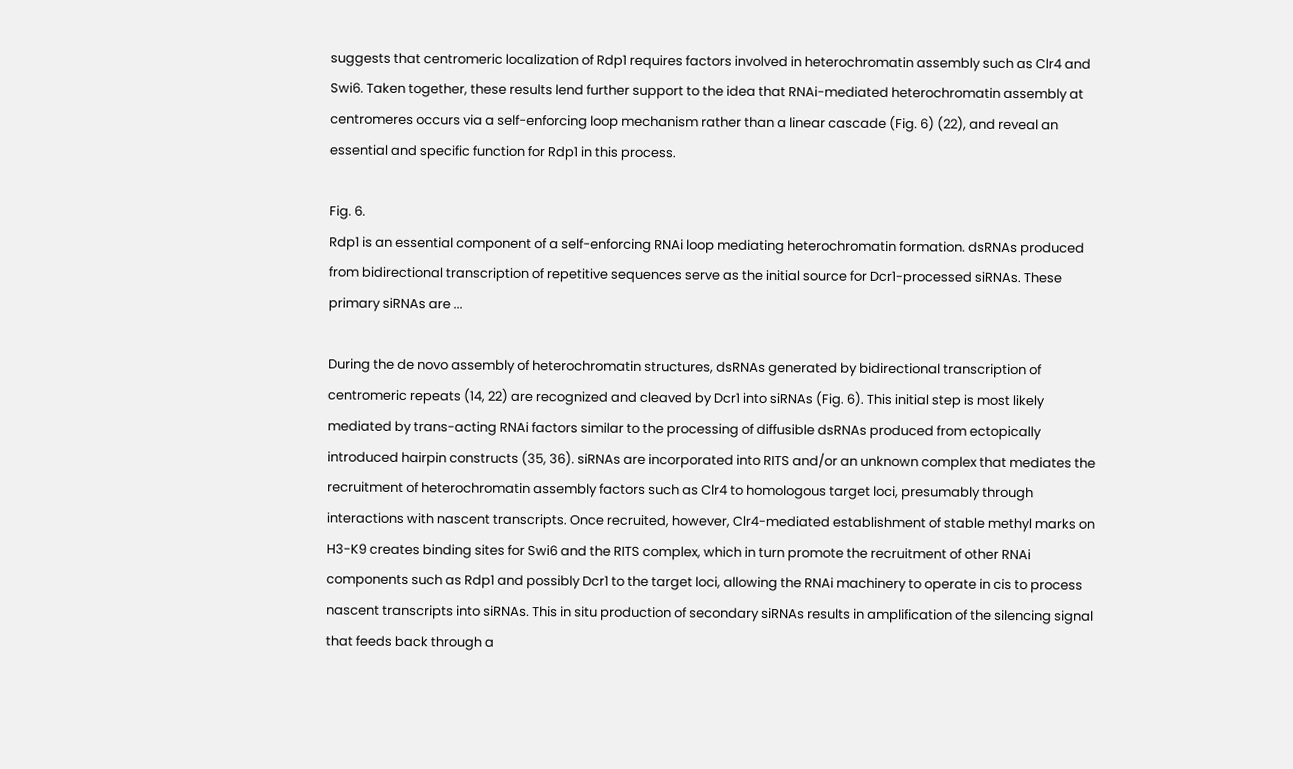suggests that centromeric localization of Rdp1 requires factors involved in heterochromatin assembly such as Clr4 and Swi6. Taken together, these results lend further support to the idea that RNAi-mediated heterochromatin assembly at centromeres occurs via a self-enforcing loop mechanism rather than a linear cascade (Fig. 6) (22), and reveal an essential and specific function for Rdp1 in this process.

Fig. 6.
Rdp1 is an essential component of a self-enforcing RNAi loop mediating heterochromatin formation. dsRNAs produced from bidirectional transcription of repetitive sequences serve as the initial source for Dcr1-processed siRNAs. These primary siRNAs are ...

During the de novo assembly of heterochromatin structures, dsRNAs generated by bidirectional transcription of centromeric repeats (14, 22) are recognized and cleaved by Dcr1 into siRNAs (Fig. 6). This initial step is most likely mediated by trans-acting RNAi factors similar to the processing of diffusible dsRNAs produced from ectopically introduced hairpin constructs (35, 36). siRNAs are incorporated into RITS and/or an unknown complex that mediates the recruitment of heterochromatin assembly factors such as Clr4 to homologous target loci, presumably through interactions with nascent transcripts. Once recruited, however, Clr4-mediated establishment of stable methyl marks on H3-K9 creates binding sites for Swi6 and the RITS complex, which in turn promote the recruitment of other RNAi components such as Rdp1 and possibly Dcr1 to the target loci, allowing the RNAi machinery to operate in cis to process nascent transcripts into siRNAs. This in situ production of secondary siRNAs results in amplification of the silencing signal that feeds back through a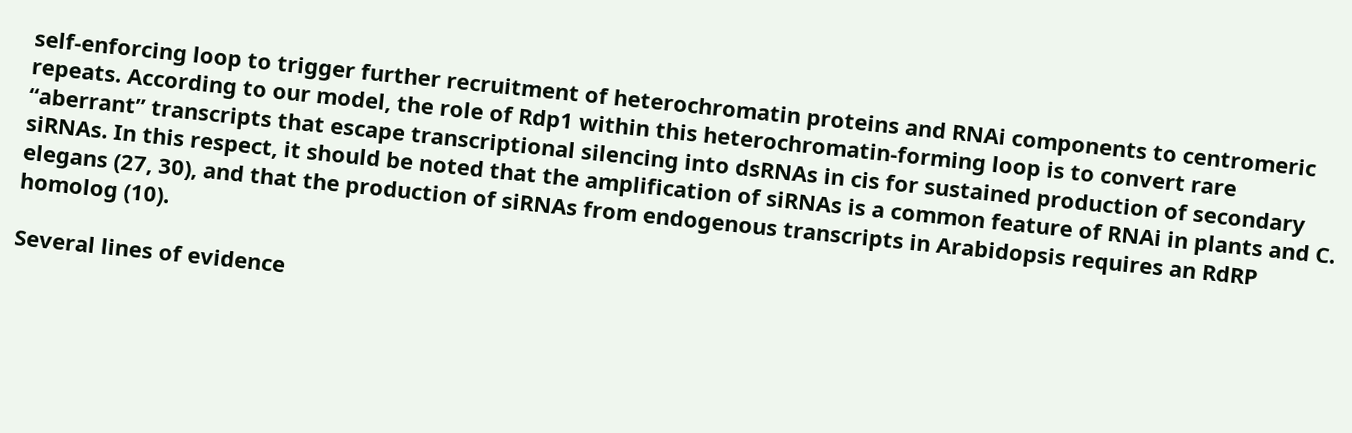self-enforcing loop to trigger further recruitment of heterochromatin proteins and RNAi components to centromeric repeats. According to our model, the role of Rdp1 within this heterochromatin-forming loop is to convert rare “aberrant” transcripts that escape transcriptional silencing into dsRNAs in cis for sustained production of secondary siRNAs. In this respect, it should be noted that the amplification of siRNAs is a common feature of RNAi in plants and C. elegans (27, 30), and that the production of siRNAs from endogenous transcripts in Arabidopsis requires an RdRP homolog (10).

Several lines of evidence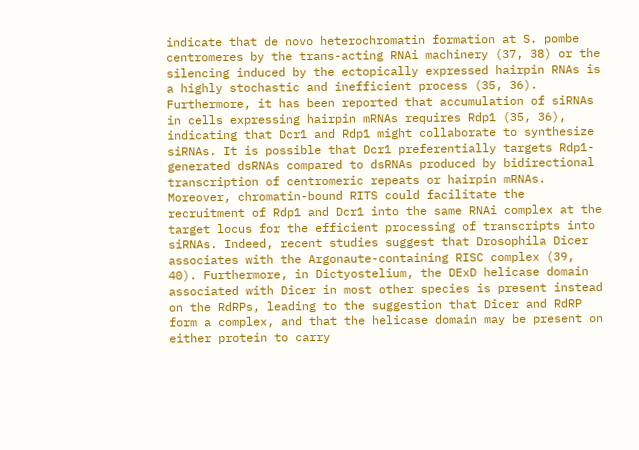indicate that de novo heterochromatin formation at S. pombe centromeres by the trans-acting RNAi machinery (37, 38) or the silencing induced by the ectopically expressed hairpin RNAs is a highly stochastic and inefficient process (35, 36). Furthermore, it has been reported that accumulation of siRNAs in cells expressing hairpin mRNAs requires Rdp1 (35, 36), indicating that Dcr1 and Rdp1 might collaborate to synthesize siRNAs. It is possible that Dcr1 preferentially targets Rdp1-generated dsRNAs compared to dsRNAs produced by bidirectional transcription of centromeric repeats or hairpin mRNAs. Moreover, chromatin-bound RITS could facilitate the recruitment of Rdp1 and Dcr1 into the same RNAi complex at the target locus for the efficient processing of transcripts into siRNAs. Indeed, recent studies suggest that Drosophila Dicer associates with the Argonaute-containing RISC complex (39, 40). Furthermore, in Dictyostelium, the DExD helicase domain associated with Dicer in most other species is present instead on the RdRPs, leading to the suggestion that Dicer and RdRP form a complex, and that the helicase domain may be present on either protein to carry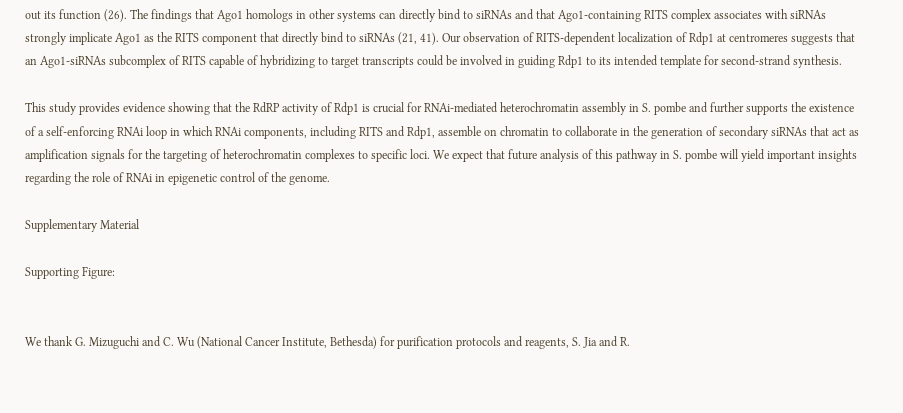out its function (26). The findings that Ago1 homologs in other systems can directly bind to siRNAs and that Ago1-containing RITS complex associates with siRNAs strongly implicate Ago1 as the RITS component that directly bind to siRNAs (21, 41). Our observation of RITS-dependent localization of Rdp1 at centromeres suggests that an Ago1-siRNAs subcomplex of RITS capable of hybridizing to target transcripts could be involved in guiding Rdp1 to its intended template for second-strand synthesis.

This study provides evidence showing that the RdRP activity of Rdp1 is crucial for RNAi-mediated heterochromatin assembly in S. pombe and further supports the existence of a self-enforcing RNAi loop in which RNAi components, including RITS and Rdp1, assemble on chromatin to collaborate in the generation of secondary siRNAs that act as amplification signals for the targeting of heterochromatin complexes to specific loci. We expect that future analysis of this pathway in S. pombe will yield important insights regarding the role of RNAi in epigenetic control of the genome.

Supplementary Material

Supporting Figure:


We thank G. Mizuguchi and C. Wu (National Cancer Institute, Bethesda) for purification protocols and reagents, S. Jia and R.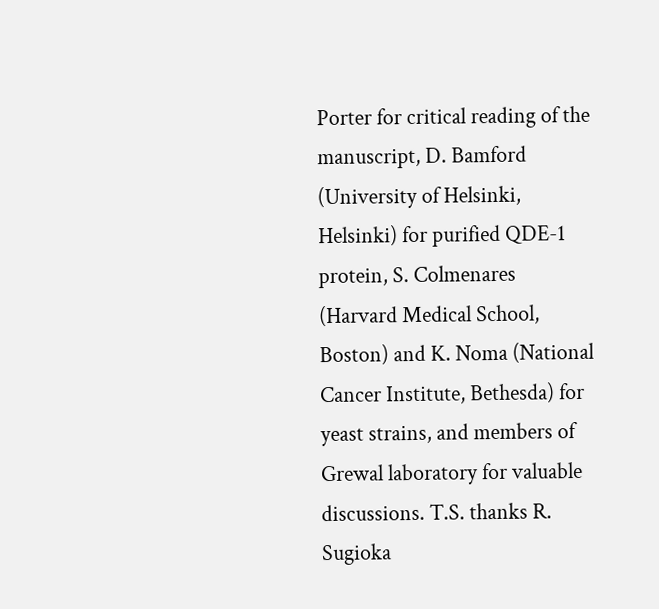Porter for critical reading of the manuscript, D. Bamford (University of Helsinki, Helsinki) for purified QDE-1 protein, S. Colmenares (Harvard Medical School, Boston) and K. Noma (National Cancer Institute, Bethesda) for yeast strains, and members of Grewal laboratory for valuable discussions. T.S. thanks R. Sugioka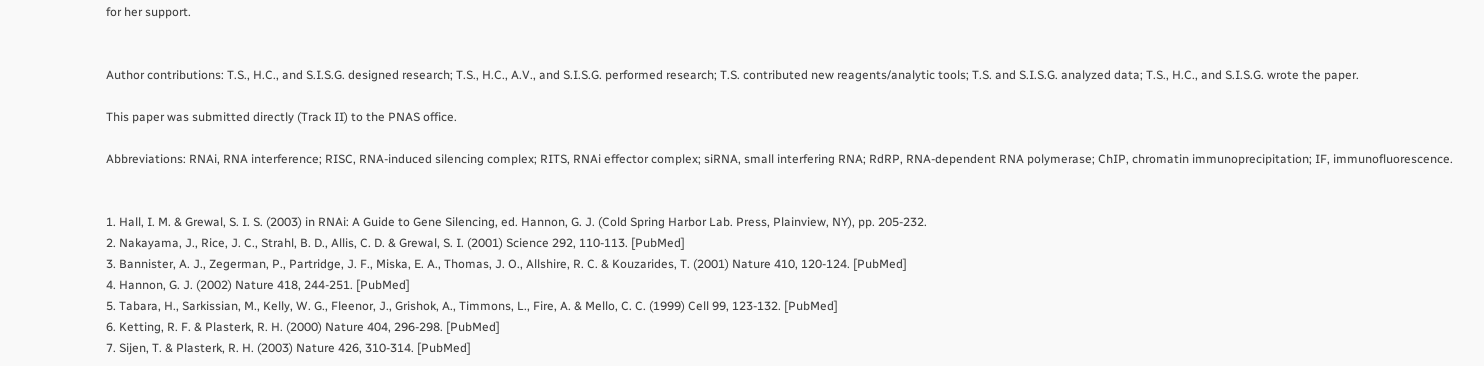for her support.


Author contributions: T.S., H.C., and S.I.S.G. designed research; T.S., H.C., A.V., and S.I.S.G. performed research; T.S. contributed new reagents/analytic tools; T.S. and S.I.S.G. analyzed data; T.S., H.C., and S.I.S.G. wrote the paper.

This paper was submitted directly (Track II) to the PNAS office.

Abbreviations: RNAi, RNA interference; RISC, RNA-induced silencing complex; RITS, RNAi effector complex; siRNA, small interfering RNA; RdRP, RNA-dependent RNA polymerase; ChIP, chromatin immunoprecipitation; IF, immunofluorescence.


1. Hall, I. M. & Grewal, S. I. S. (2003) in RNAi: A Guide to Gene Silencing, ed. Hannon, G. J. (Cold Spring Harbor Lab. Press, Plainview, NY), pp. 205-232.
2. Nakayama, J., Rice, J. C., Strahl, B. D., Allis, C. D. & Grewal, S. I. (2001) Science 292, 110-113. [PubMed]
3. Bannister, A. J., Zegerman, P., Partridge, J. F., Miska, E. A., Thomas, J. O., Allshire, R. C. & Kouzarides, T. (2001) Nature 410, 120-124. [PubMed]
4. Hannon, G. J. (2002) Nature 418, 244-251. [PubMed]
5. Tabara, H., Sarkissian, M., Kelly, W. G., Fleenor, J., Grishok, A., Timmons, L., Fire, A. & Mello, C. C. (1999) Cell 99, 123-132. [PubMed]
6. Ketting, R. F. & Plasterk, R. H. (2000) Nature 404, 296-298. [PubMed]
7. Sijen, T. & Plasterk, R. H. (2003) Nature 426, 310-314. [PubMed]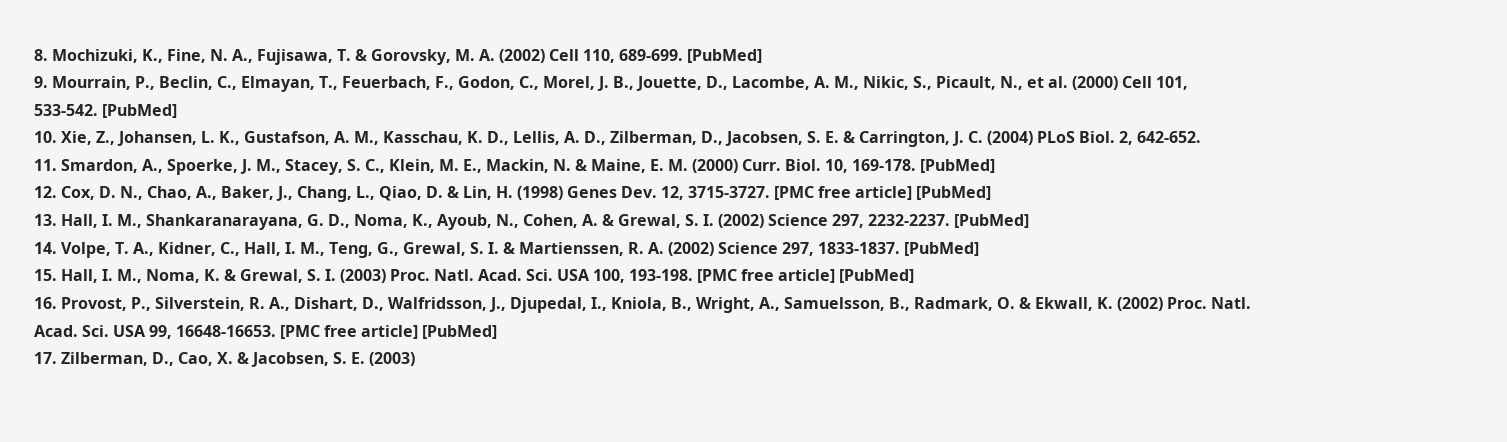8. Mochizuki, K., Fine, N. A., Fujisawa, T. & Gorovsky, M. A. (2002) Cell 110, 689-699. [PubMed]
9. Mourrain, P., Beclin, C., Elmayan, T., Feuerbach, F., Godon, C., Morel, J. B., Jouette, D., Lacombe, A. M., Nikic, S., Picault, N., et al. (2000) Cell 101, 533-542. [PubMed]
10. Xie, Z., Johansen, L. K., Gustafson, A. M., Kasschau, K. D., Lellis, A. D., Zilberman, D., Jacobsen, S. E. & Carrington, J. C. (2004) PLoS Biol. 2, 642-652.
11. Smardon, A., Spoerke, J. M., Stacey, S. C., Klein, M. E., Mackin, N. & Maine, E. M. (2000) Curr. Biol. 10, 169-178. [PubMed]
12. Cox, D. N., Chao, A., Baker, J., Chang, L., Qiao, D. & Lin, H. (1998) Genes Dev. 12, 3715-3727. [PMC free article] [PubMed]
13. Hall, I. M., Shankaranarayana, G. D., Noma, K., Ayoub, N., Cohen, A. & Grewal, S. I. (2002) Science 297, 2232-2237. [PubMed]
14. Volpe, T. A., Kidner, C., Hall, I. M., Teng, G., Grewal, S. I. & Martienssen, R. A. (2002) Science 297, 1833-1837. [PubMed]
15. Hall, I. M., Noma, K. & Grewal, S. I. (2003) Proc. Natl. Acad. Sci. USA 100, 193-198. [PMC free article] [PubMed]
16. Provost, P., Silverstein, R. A., Dishart, D., Walfridsson, J., Djupedal, I., Kniola, B., Wright, A., Samuelsson, B., Radmark, O. & Ekwall, K. (2002) Proc. Natl. Acad. Sci. USA 99, 16648-16653. [PMC free article] [PubMed]
17. Zilberman, D., Cao, X. & Jacobsen, S. E. (2003)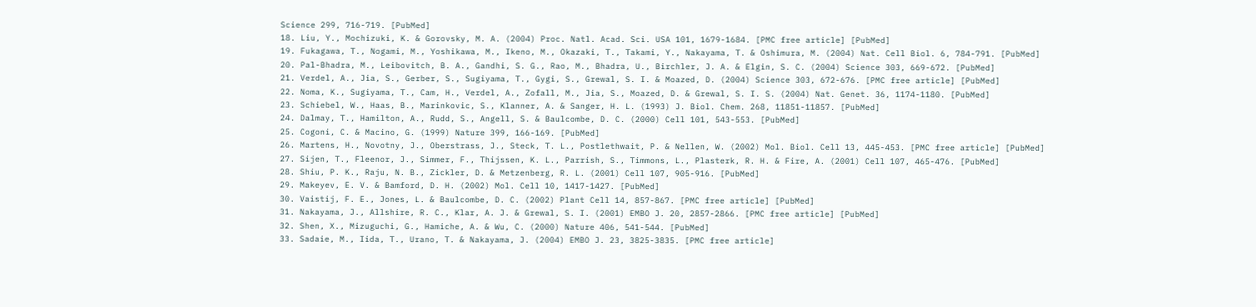Science 299, 716-719. [PubMed]
18. Liu, Y., Mochizuki, K. & Gorovsky, M. A. (2004) Proc. Natl. Acad. Sci. USA 101, 1679-1684. [PMC free article] [PubMed]
19. Fukagawa, T., Nogami, M., Yoshikawa, M., Ikeno, M., Okazaki, T., Takami, Y., Nakayama, T. & Oshimura, M. (2004) Nat. Cell Biol. 6, 784-791. [PubMed]
20. Pal-Bhadra, M., Leibovitch, B. A., Gandhi, S. G., Rao, M., Bhadra, U., Birchler, J. A. & Elgin, S. C. (2004) Science 303, 669-672. [PubMed]
21. Verdel, A., Jia, S., Gerber, S., Sugiyama, T., Gygi, S., Grewal, S. I. & Moazed, D. (2004) Science 303, 672-676. [PMC free article] [PubMed]
22. Noma, K., Sugiyama, T., Cam, H., Verdel, A., Zofall, M., Jia, S., Moazed, D. & Grewal, S. I. S. (2004) Nat. Genet. 36, 1174-1180. [PubMed]
23. Schiebel, W., Haas, B., Marinkovic, S., Klanner, A. & Sanger, H. L. (1993) J. Biol. Chem. 268, 11851-11857. [PubMed]
24. Dalmay, T., Hamilton, A., Rudd, S., Angell, S. & Baulcombe, D. C. (2000) Cell 101, 543-553. [PubMed]
25. Cogoni, C. & Macino, G. (1999) Nature 399, 166-169. [PubMed]
26. Martens, H., Novotny, J., Oberstrass, J., Steck, T. L., Postlethwait, P. & Nellen, W. (2002) Mol. Biol. Cell 13, 445-453. [PMC free article] [PubMed]
27. Sijen, T., Fleenor, J., Simmer, F., Thijssen, K. L., Parrish, S., Timmons, L., Plasterk, R. H. & Fire, A. (2001) Cell 107, 465-476. [PubMed]
28. Shiu, P. K., Raju, N. B., Zickler, D. & Metzenberg, R. L. (2001) Cell 107, 905-916. [PubMed]
29. Makeyev, E. V. & Bamford, D. H. (2002) Mol. Cell 10, 1417-1427. [PubMed]
30. Vaistij, F. E., Jones, L. & Baulcombe, D. C. (2002) Plant Cell 14, 857-867. [PMC free article] [PubMed]
31. Nakayama, J., Allshire, R. C., Klar, A. J. & Grewal, S. I. (2001) EMBO J. 20, 2857-2866. [PMC free article] [PubMed]
32. Shen, X., Mizuguchi, G., Hamiche, A. & Wu, C. (2000) Nature 406, 541-544. [PubMed]
33. Sadaie, M., Iida, T., Urano, T. & Nakayama, J. (2004) EMBO J. 23, 3825-3835. [PMC free article]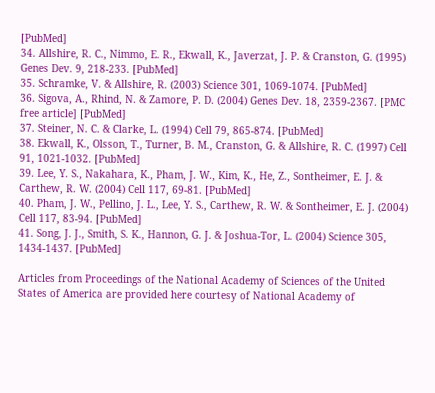[PubMed]
34. Allshire, R. C., Nimmo, E. R., Ekwall, K., Javerzat, J. P. & Cranston, G. (1995) Genes Dev. 9, 218-233. [PubMed]
35. Schramke, V. & Allshire, R. (2003) Science 301, 1069-1074. [PubMed]
36. Sigova, A., Rhind, N. & Zamore, P. D. (2004) Genes Dev. 18, 2359-2367. [PMC free article] [PubMed]
37. Steiner, N. C. & Clarke, L. (1994) Cell 79, 865-874. [PubMed]
38. Ekwall, K., Olsson, T., Turner, B. M., Cranston, G. & Allshire, R. C. (1997) Cell 91, 1021-1032. [PubMed]
39. Lee, Y. S., Nakahara, K., Pham, J. W., Kim, K., He, Z., Sontheimer, E. J. & Carthew, R. W. (2004) Cell 117, 69-81. [PubMed]
40. Pham, J. W., Pellino, J. L., Lee, Y. S., Carthew, R. W. & Sontheimer, E. J. (2004) Cell 117, 83-94. [PubMed]
41. Song, J. J., Smith, S. K., Hannon, G. J. & Joshua-Tor, L. (2004) Science 305, 1434-1437. [PubMed]

Articles from Proceedings of the National Academy of Sciences of the United States of America are provided here courtesy of National Academy of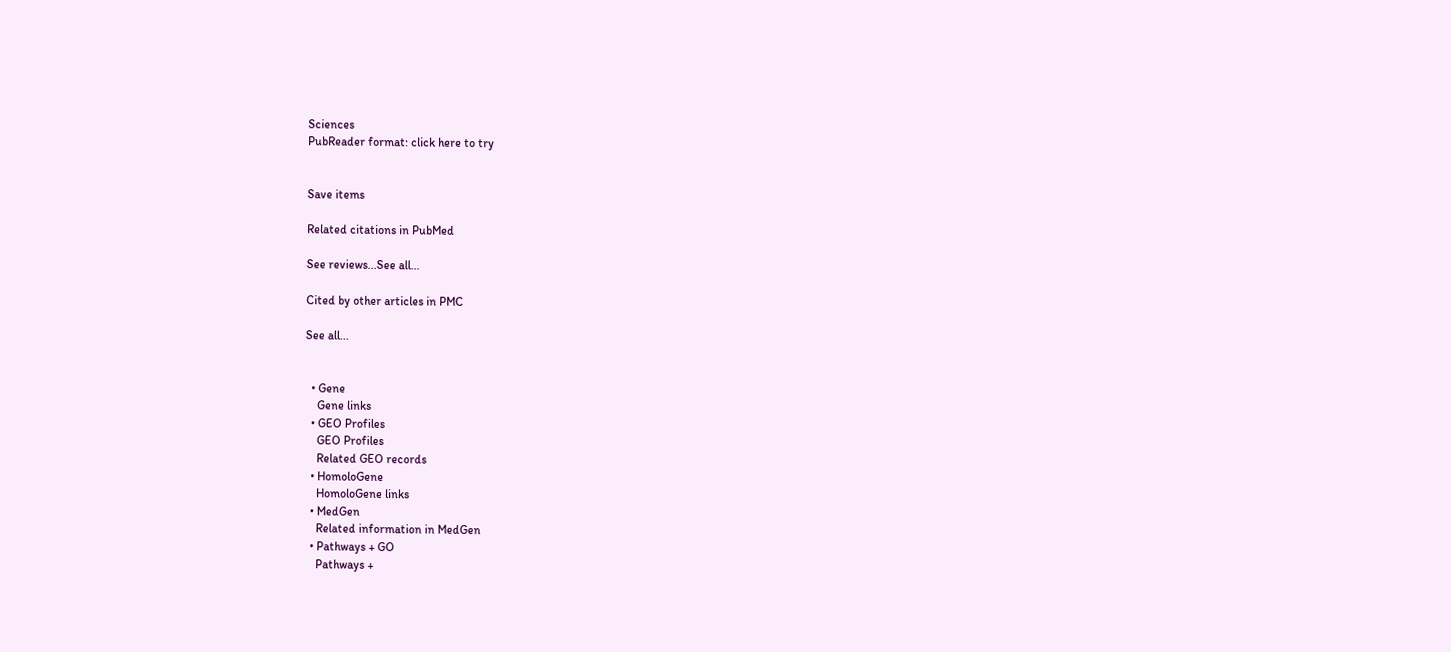Sciences
PubReader format: click here to try


Save items

Related citations in PubMed

See reviews...See all...

Cited by other articles in PMC

See all...


  • Gene
    Gene links
  • GEO Profiles
    GEO Profiles
    Related GEO records
  • HomoloGene
    HomoloGene links
  • MedGen
    Related information in MedGen
  • Pathways + GO
    Pathways +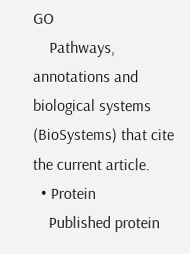GO
    Pathways, annotations and biological systems (BioSystems) that cite the current article.
  • Protein
    Published protein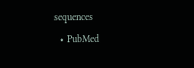sequences
  • PubMed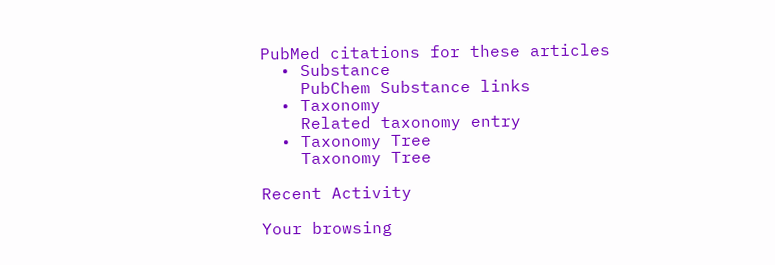PubMed citations for these articles
  • Substance
    PubChem Substance links
  • Taxonomy
    Related taxonomy entry
  • Taxonomy Tree
    Taxonomy Tree

Recent Activity

Your browsing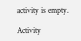activity is empty.

Activity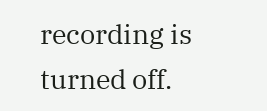recording is turned off.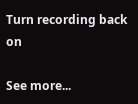Turn recording back on

See more...